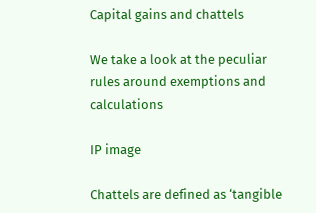Capital gains and chattels

We take a look at the peculiar rules around exemptions and calculations

IP image

Chattels are defined as ‘tangible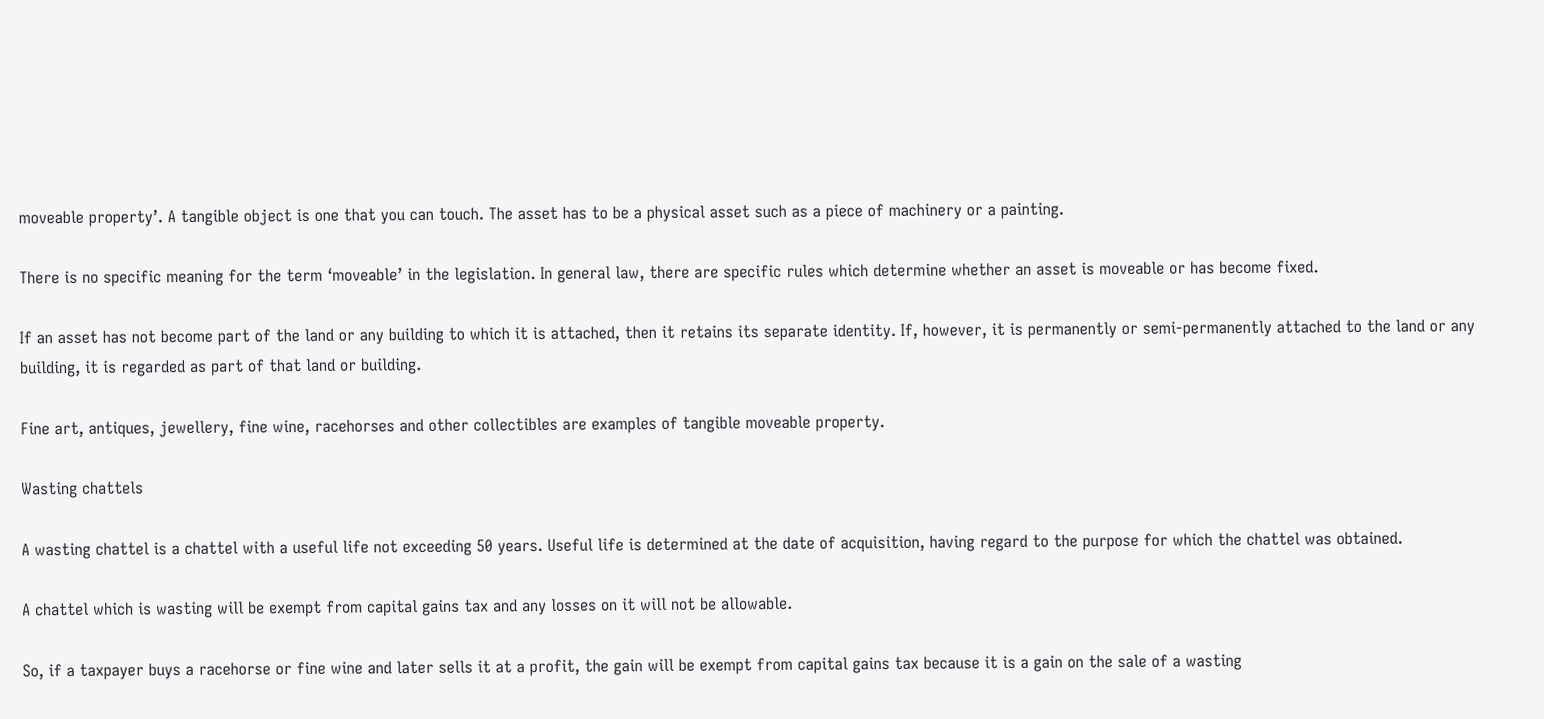moveable property’. A tangible object is one that you can touch. The asset has to be a physical asset such as a piece of machinery or a painting.

There is no specific meaning for the term ‘moveable’ in the legislation. In general law, there are specific rules which determine whether an asset is moveable or has become fixed.

If an asset has not become part of the land or any building to which it is attached, then it retains its separate identity. If, however, it is permanently or semi-permanently attached to the land or any building, it is regarded as part of that land or building.

Fine art, antiques, jewellery, fine wine, racehorses and other collectibles are examples of tangible moveable property.

Wasting chattels

A wasting chattel is a chattel with a useful life not exceeding 50 years. Useful life is determined at the date of acquisition, having regard to the purpose for which the chattel was obtained.

A chattel which is wasting will be exempt from capital gains tax and any losses on it will not be allowable.

So, if a taxpayer buys a racehorse or fine wine and later sells it at a profit, the gain will be exempt from capital gains tax because it is a gain on the sale of a wasting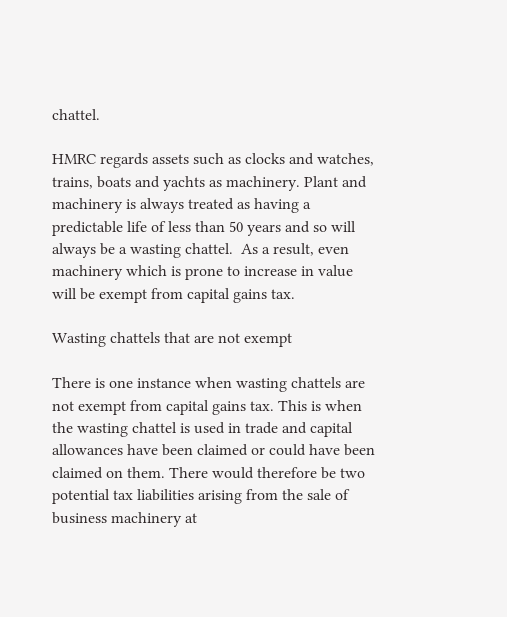chattel.

HMRC regards assets such as clocks and watches, trains, boats and yachts as machinery. Plant and machinery is always treated as having a predictable life of less than 50 years and so will always be a wasting chattel.  As a result, even machinery which is prone to increase in value will be exempt from capital gains tax.

Wasting chattels that are not exempt

There is one instance when wasting chattels are not exempt from capital gains tax. This is when the wasting chattel is used in trade and capital allowances have been claimed or could have been claimed on them. There would therefore be two potential tax liabilities arising from the sale of business machinery at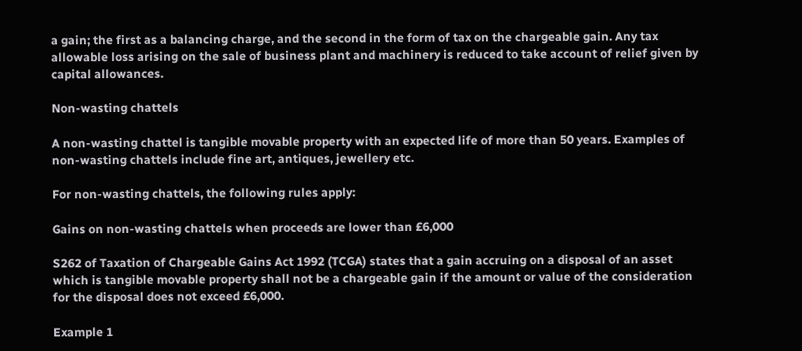a gain; the first as a balancing charge, and the second in the form of tax on the chargeable gain. Any tax allowable loss arising on the sale of business plant and machinery is reduced to take account of relief given by capital allowances.

Non-wasting chattels

A non-wasting chattel is tangible movable property with an expected life of more than 50 years. Examples of non-wasting chattels include fine art, antiques, jewellery etc.

For non-wasting chattels, the following rules apply:

Gains on non-wasting chattels when proceeds are lower than £6,000

S262 of Taxation of Chargeable Gains Act 1992 (TCGA) states that a gain accruing on a disposal of an asset which is tangible movable property shall not be a chargeable gain if the amount or value of the consideration for the disposal does not exceed £6,000.

Example 1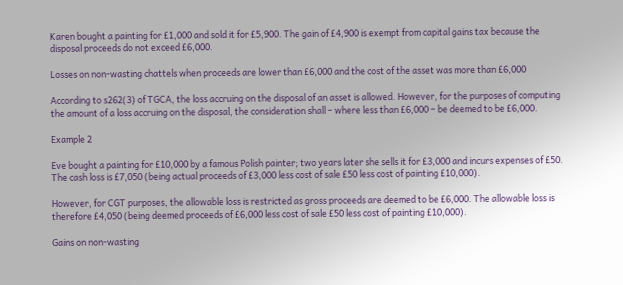Karen bought a painting for £1,000 and sold it for £5,900. The gain of £4,900 is exempt from capital gains tax because the disposal proceeds do not exceed £6,000.

Losses on non-wasting chattels when proceeds are lower than £6,000 and the cost of the asset was more than £6,000

According to s262(3) of TGCA, the loss accruing on the disposal of an asset is allowed. However, for the purposes of computing the amount of a loss accruing on the disposal, the consideration shall – where less than £6,000 – be deemed to be £6,000.

Example 2

Eve bought a painting for £10,000 by a famous Polish painter; two years later she sells it for £3,000 and incurs expenses of £50. The cash loss is £7,050 (being actual proceeds of £3,000 less cost of sale £50 less cost of painting £10,000).

However, for CGT purposes, the allowable loss is restricted as gross proceeds are deemed to be £6,000. The allowable loss is therefore £4,050 (being deemed proceeds of £6,000 less cost of sale £50 less cost of painting £10,000).

Gains on non-wasting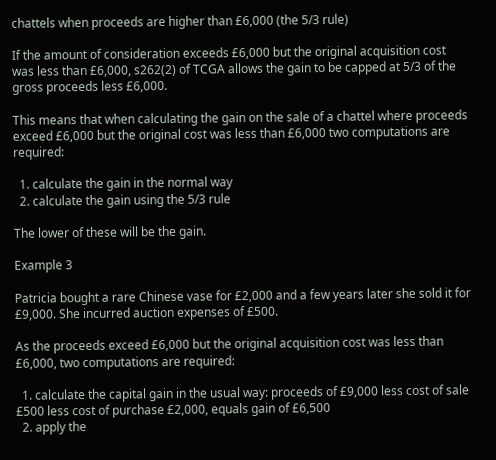chattels when proceeds are higher than £6,000 (the 5/3 rule)

If the amount of consideration exceeds £6,000 but the original acquisition cost was less than £6,000, s262(2) of TCGA allows the gain to be capped at 5/3 of the gross proceeds less £6,000.

This means that when calculating the gain on the sale of a chattel where proceeds exceed £6,000 but the original cost was less than £6,000 two computations are required:

  1. calculate the gain in the normal way
  2. calculate the gain using the 5/3 rule

The lower of these will be the gain.

Example 3

Patricia bought a rare Chinese vase for £2,000 and a few years later she sold it for £9,000. She incurred auction expenses of £500.

As the proceeds exceed £6,000 but the original acquisition cost was less than £6,000, two computations are required:

  1. calculate the capital gain in the usual way: proceeds of £9,000 less cost of sale £500 less cost of purchase £2,000, equals gain of £6,500
  2. apply the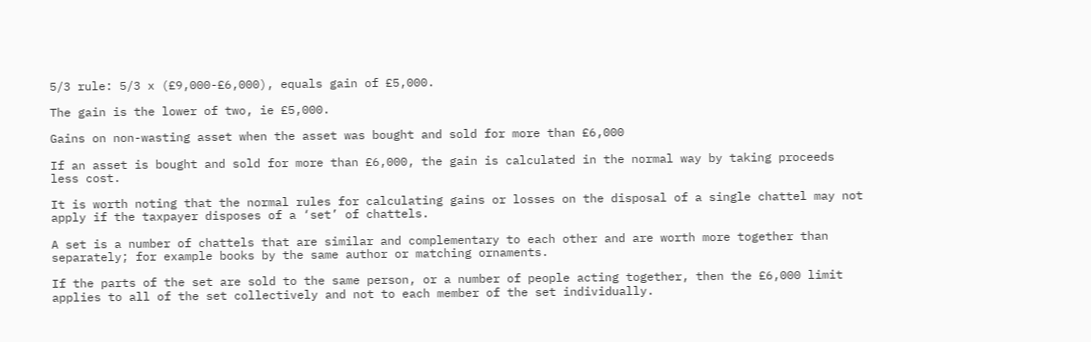5/3 rule: 5/3 x (£9,000-£6,000), equals gain of £5,000.

The gain is the lower of two, ie £5,000.

Gains on non-wasting asset when the asset was bought and sold for more than £6,000

If an asset is bought and sold for more than £6,000, the gain is calculated in the normal way by taking proceeds less cost.

It is worth noting that the normal rules for calculating gains or losses on the disposal of a single chattel may not apply if the taxpayer disposes of a ‘set’ of chattels.

A set is a number of chattels that are similar and complementary to each other and are worth more together than separately; for example books by the same author or matching ornaments.

If the parts of the set are sold to the same person, or a number of people acting together, then the £6,000 limit applies to all of the set collectively and not to each member of the set individually.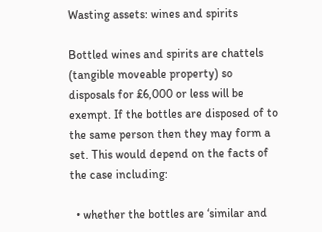Wasting assets: wines and spirits

Bottled wines and spirits are chattels (tangible moveable property) so disposals for £6,000 or less will be exempt. If the bottles are disposed of to the same person then they may form a set. This would depend on the facts of the case including:

  • whether the bottles are ‘similar and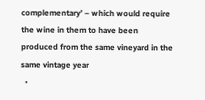complementary’ – which would require the wine in them to have been produced from the same vineyard in the same vintage year
  •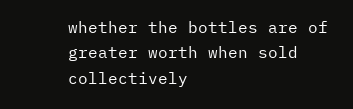whether the bottles are of greater worth when sold collectively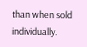than when sold individually.